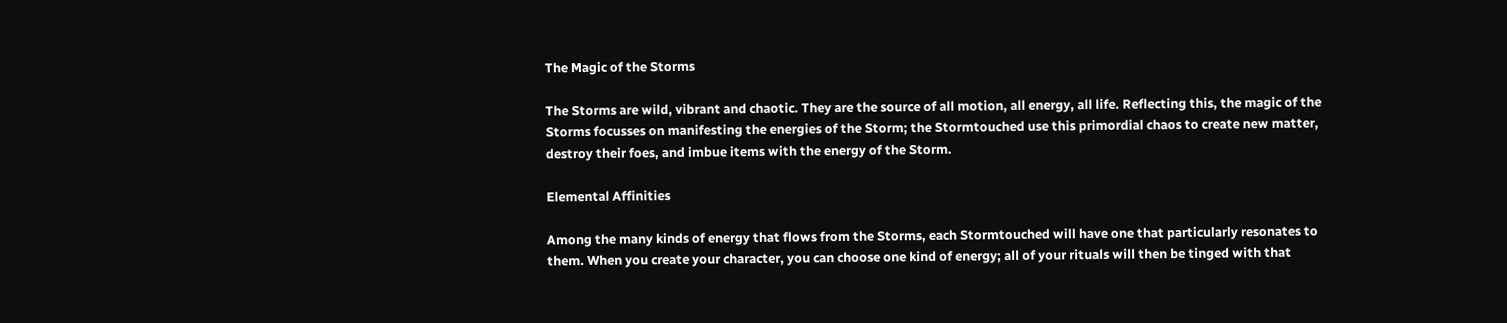The Magic of the Storms

The Storms are wild, vibrant and chaotic. They are the source of all motion, all energy, all life. Reflecting this, the magic of the Storms focusses on manifesting the energies of the Storm; the Stormtouched use this primordial chaos to create new matter, destroy their foes, and imbue items with the energy of the Storm.

Elemental Affinities

Among the many kinds of energy that flows from the Storms, each Stormtouched will have one that particularly resonates to them. When you create your character, you can choose one kind of energy; all of your rituals will then be tinged with that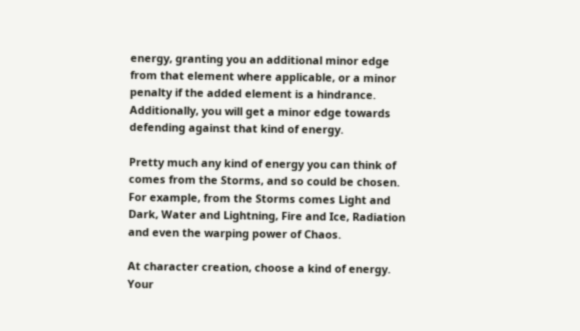energy, granting you an additional minor edge from that element where applicable, or a minor penalty if the added element is a hindrance. Additionally, you will get a minor edge towards defending against that kind of energy.

Pretty much any kind of energy you can think of comes from the Storms, and so could be chosen. For example, from the Storms comes Light and Dark, Water and Lightning, Fire and Ice, Radiation and even the warping power of Chaos.

At character creation, choose a kind of energy. Your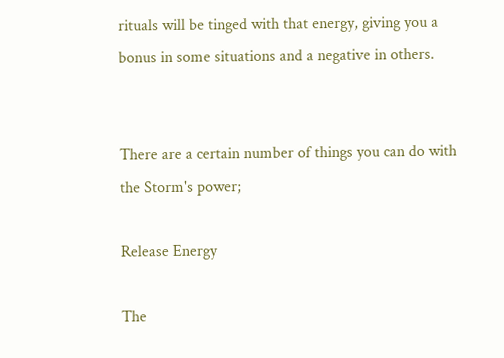rituals will be tinged with that energy, giving you a bonus in some situations and a negative in others.


There are a certain number of things you can do with the Storm's power;

Release Energy

The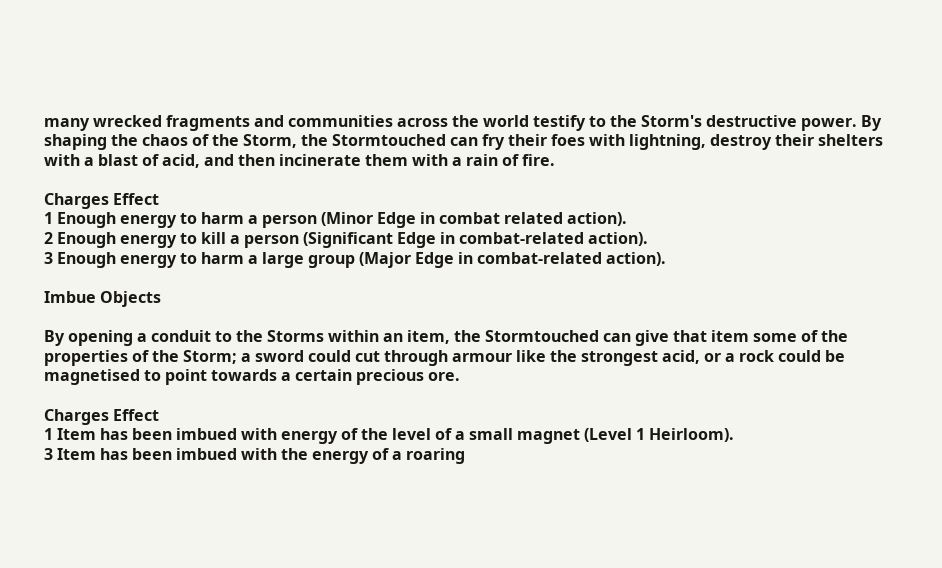many wrecked fragments and communities across the world testify to the Storm's destructive power. By shaping the chaos of the Storm, the Stormtouched can fry their foes with lightning, destroy their shelters with a blast of acid, and then incinerate them with a rain of fire.

Charges Effect
1 Enough energy to harm a person (Minor Edge in combat related action).
2 Enough energy to kill a person (Significant Edge in combat-related action).
3 Enough energy to harm a large group (Major Edge in combat-related action).

Imbue Objects

By opening a conduit to the Storms within an item, the Stormtouched can give that item some of the properties of the Storm; a sword could cut through armour like the strongest acid, or a rock could be magnetised to point towards a certain precious ore.

Charges Effect
1 Item has been imbued with energy of the level of a small magnet (Level 1 Heirloom).
3 Item has been imbued with the energy of a roaring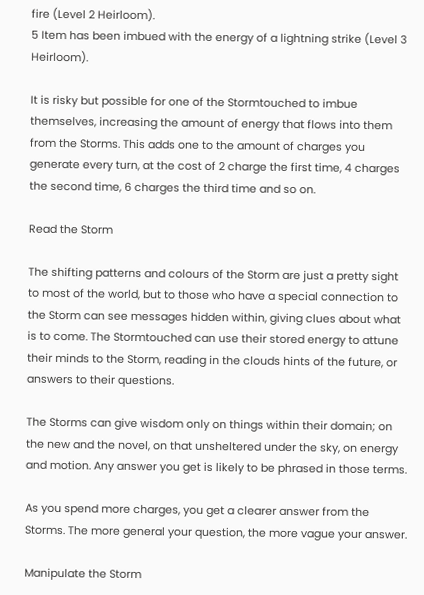fire (Level 2 Heirloom).
5 Item has been imbued with the energy of a lightning strike (Level 3 Heirloom).

It is risky but possible for one of the Stormtouched to imbue themselves, increasing the amount of energy that flows into them from the Storms. This adds one to the amount of charges you generate every turn, at the cost of 2 charge the first time, 4 charges the second time, 6 charges the third time and so on.

Read the Storm

The shifting patterns and colours of the Storm are just a pretty sight to most of the world, but to those who have a special connection to the Storm can see messages hidden within, giving clues about what is to come. The Stormtouched can use their stored energy to attune their minds to the Storm, reading in the clouds hints of the future, or answers to their questions.

The Storms can give wisdom only on things within their domain; on the new and the novel, on that unsheltered under the sky, on energy and motion. Any answer you get is likely to be phrased in those terms.

As you spend more charges, you get a clearer answer from the Storms. The more general your question, the more vague your answer.

Manipulate the Storm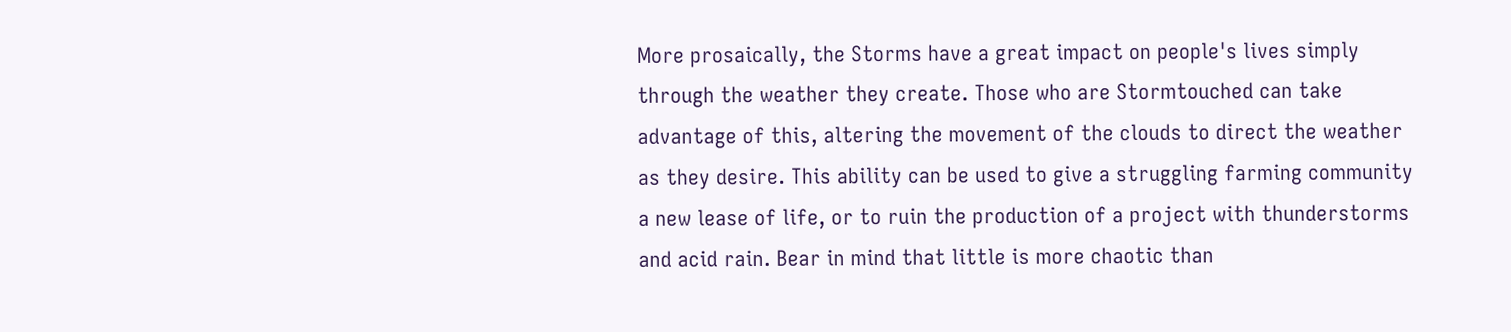More prosaically, the Storms have a great impact on people's lives simply through the weather they create. Those who are Stormtouched can take advantage of this, altering the movement of the clouds to direct the weather as they desire. This ability can be used to give a struggling farming community a new lease of life, or to ruin the production of a project with thunderstorms and acid rain. Bear in mind that little is more chaotic than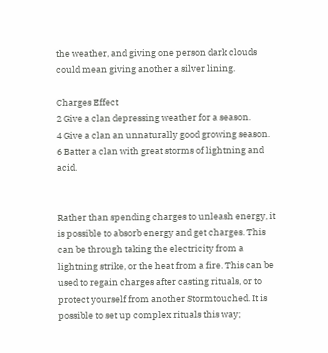the weather, and giving one person dark clouds could mean giving another a silver lining.

Charges Effect
2 Give a clan depressing weather for a season.
4 Give a clan an unnaturally good growing season.
6 Batter a clan with great storms of lightning and acid.


Rather than spending charges to unleash energy, it is possible to absorb energy and get charges. This can be through taking the electricity from a lightning strike, or the heat from a fire. This can be used to regain charges after casting rituals, or to protect yourself from another Stormtouched. It is possible to set up complex rituals this way;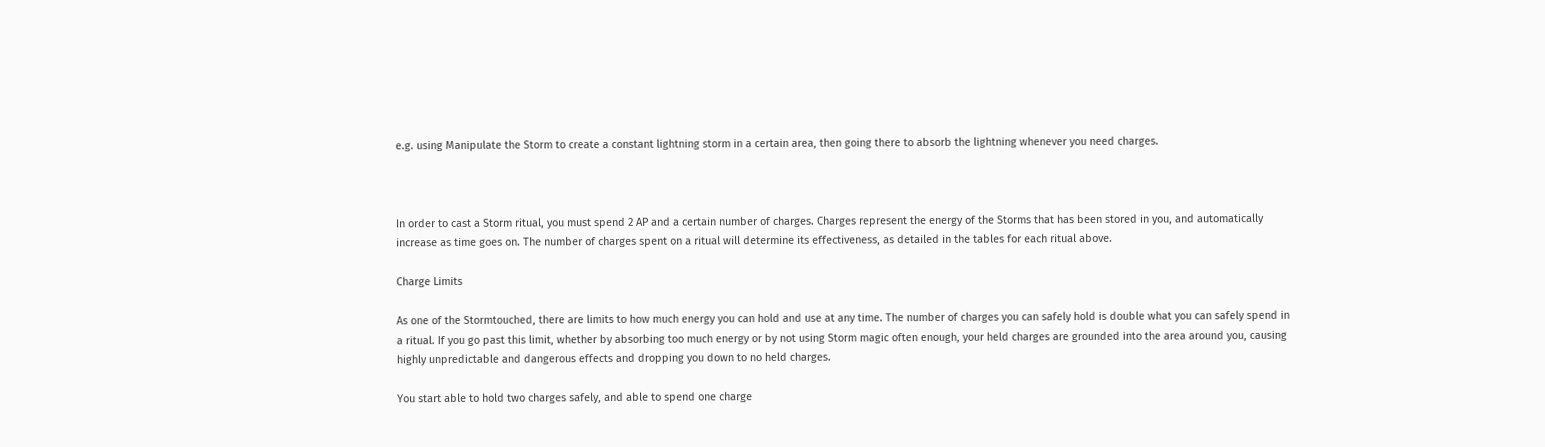e.g. using Manipulate the Storm to create a constant lightning storm in a certain area, then going there to absorb the lightning whenever you need charges.



In order to cast a Storm ritual, you must spend 2 AP and a certain number of charges. Charges represent the energy of the Storms that has been stored in you, and automatically increase as time goes on. The number of charges spent on a ritual will determine its effectiveness, as detailed in the tables for each ritual above.

Charge Limits

As one of the Stormtouched, there are limits to how much energy you can hold and use at any time. The number of charges you can safely hold is double what you can safely spend in a ritual. If you go past this limit, whether by absorbing too much energy or by not using Storm magic often enough, your held charges are grounded into the area around you, causing highly unpredictable and dangerous effects and dropping you down to no held charges.

You start able to hold two charges safely, and able to spend one charge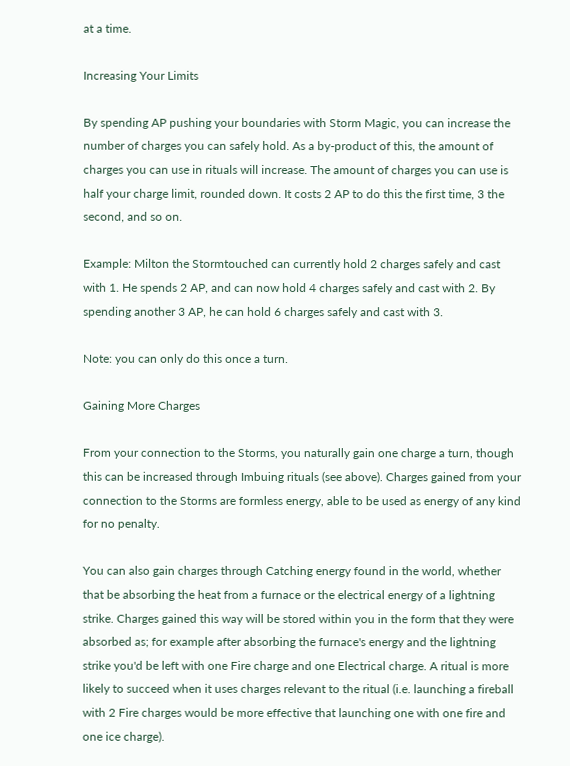at a time.

Increasing Your Limits

By spending AP pushing your boundaries with Storm Magic, you can increase the number of charges you can safely hold. As a by-product of this, the amount of charges you can use in rituals will increase. The amount of charges you can use is half your charge limit, rounded down. It costs 2 AP to do this the first time, 3 the second, and so on.

Example: Milton the Stormtouched can currently hold 2 charges safely and cast with 1. He spends 2 AP, and can now hold 4 charges safely and cast with 2. By spending another 3 AP, he can hold 6 charges safely and cast with 3.

Note: you can only do this once a turn.

Gaining More Charges

From your connection to the Storms, you naturally gain one charge a turn, though this can be increased through Imbuing rituals (see above). Charges gained from your connection to the Storms are formless energy, able to be used as energy of any kind for no penalty.

You can also gain charges through Catching energy found in the world, whether that be absorbing the heat from a furnace or the electrical energy of a lightning strike. Charges gained this way will be stored within you in the form that they were absorbed as; for example after absorbing the furnace's energy and the lightning strike you'd be left with one Fire charge and one Electrical charge. A ritual is more likely to succeed when it uses charges relevant to the ritual (i.e. launching a fireball with 2 Fire charges would be more effective that launching one with one fire and one ice charge).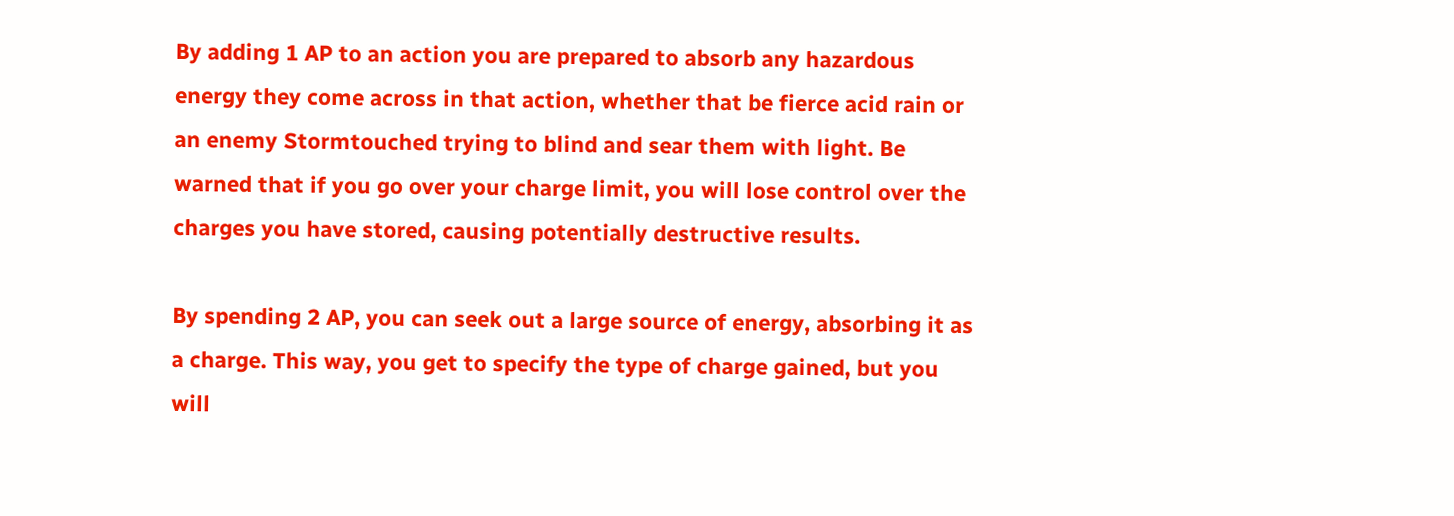By adding 1 AP to an action you are prepared to absorb any hazardous energy they come across in that action, whether that be fierce acid rain or an enemy Stormtouched trying to blind and sear them with light. Be warned that if you go over your charge limit, you will lose control over the charges you have stored, causing potentially destructive results.

By spending 2 AP, you can seek out a large source of energy, absorbing it as a charge. This way, you get to specify the type of charge gained, but you will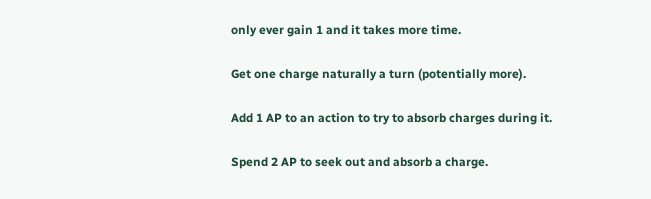only ever gain 1 and it takes more time.

Get one charge naturally a turn (potentially more).

Add 1 AP to an action to try to absorb charges during it.

Spend 2 AP to seek out and absorb a charge.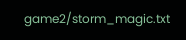game2/storm_magic.txt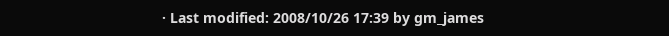· Last modified: 2008/10/26 17:39 by gm_james